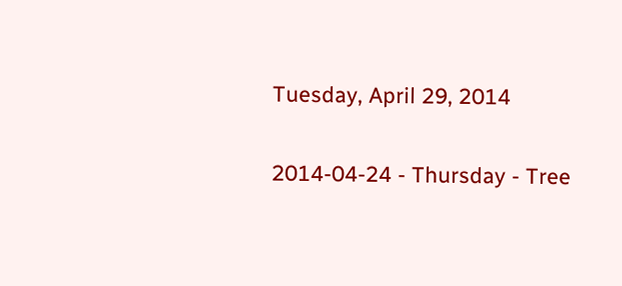Tuesday, April 29, 2014

2014-04-24 - Thursday - Tree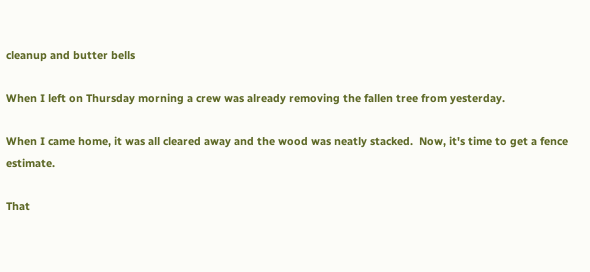cleanup and butter bells

When I left on Thursday morning a crew was already removing the fallen tree from yesterday.

When I came home, it was all cleared away and the wood was neatly stacked.  Now, it's time to get a fence estimate.

That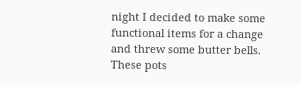night I decided to make some functional items for a change and threw some butter bells.  These pots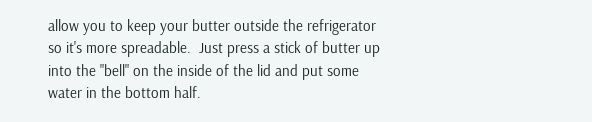allow you to keep your butter outside the refrigerator so it's more spreadable.  Just press a stick of butter up into the "bell" on the inside of the lid and put some water in the bottom half.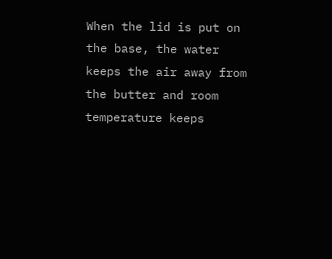When the lid is put on the base, the water keeps the air away from the butter and room temperature keeps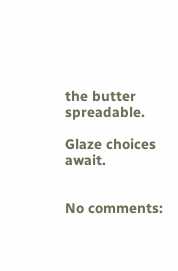the butter spreadable.

Glaze choices await.


No comments: